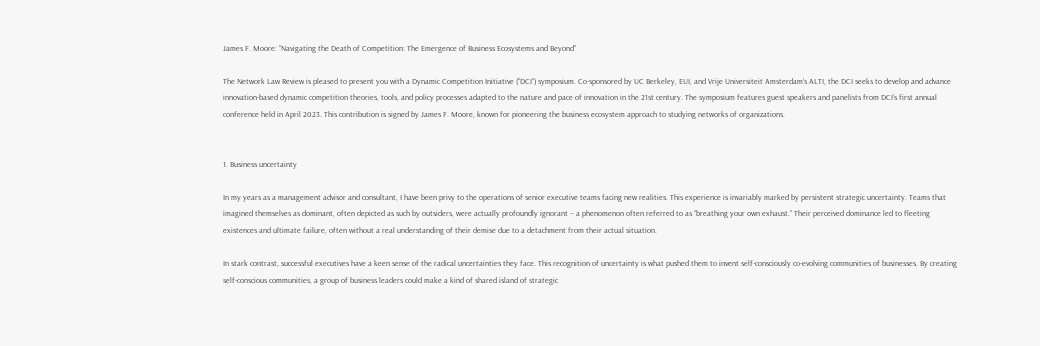James F. Moore: “Navigating the Death of Competition: The Emergence of Business Ecosystems and Beyond”

The Network Law Review is pleased to present you with a Dynamic Competition Initiative (“DCI”) symposium. Co-sponsored by UC Berkeley, EUI, and Vrije Universiteit Amsterdam’s ALTI, the DCI seeks to develop and advance innovation-based dynamic competition theories, tools, and policy processes adapted to the nature and pace of innovation in the 21st century. The symposium features guest speakers and panelists from DCI’s first annual conference held in April 2023. This contribution is signed by James F. Moore, known for pioneering the business ecosystem approach to studying networks of organizations.


1. Business uncertainty

In my years as a management advisor and consultant, I have been privy to the operations of senior executive teams facing new realities. This experience is invariably marked by persistent strategic uncertainty. Teams that imagined themselves as dominant, often depicted as such by outsiders, were actually profoundly ignorant – a phenomenon often referred to as “breathing your own exhaust.” Their perceived dominance led to fleeting existences and ultimate failure, often without a real understanding of their demise due to a detachment from their actual situation.

In stark contrast, successful executives have a keen sense of the radical uncertainties they face. This recognition of uncertainty is what pushed them to invent self-consciously co-evolving communities of businesses. By creating self-conscious communities, a group of business leaders could make a kind of shared island of strategic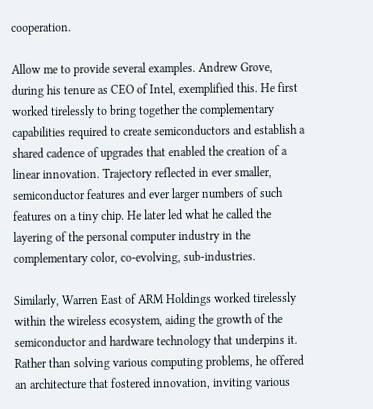cooperation.

Allow me to provide several examples. Andrew Grove, during his tenure as CEO of Intel, exemplified this. He first worked tirelessly to bring together the complementary capabilities required to create semiconductors and establish a shared cadence of upgrades that enabled the creation of a linear innovation. Trajectory reflected in ever smaller, semiconductor features and ever larger numbers of such features on a tiny chip. He later led what he called the layering of the personal computer industry in the complementary color, co-evolving, sub-industries.

Similarly, Warren East of ARM Holdings worked tirelessly within the wireless ecosystem, aiding the growth of the semiconductor and hardware technology that underpins it. Rather than solving various computing problems, he offered an architecture that fostered innovation, inviting various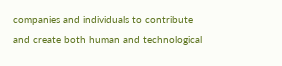companies and individuals to contribute and create both human and technological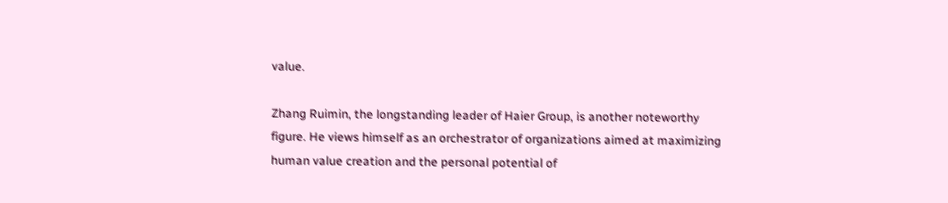value.

Zhang Ruimin, the longstanding leader of Haier Group, is another noteworthy figure. He views himself as an orchestrator of organizations aimed at maximizing human value creation and the personal potential of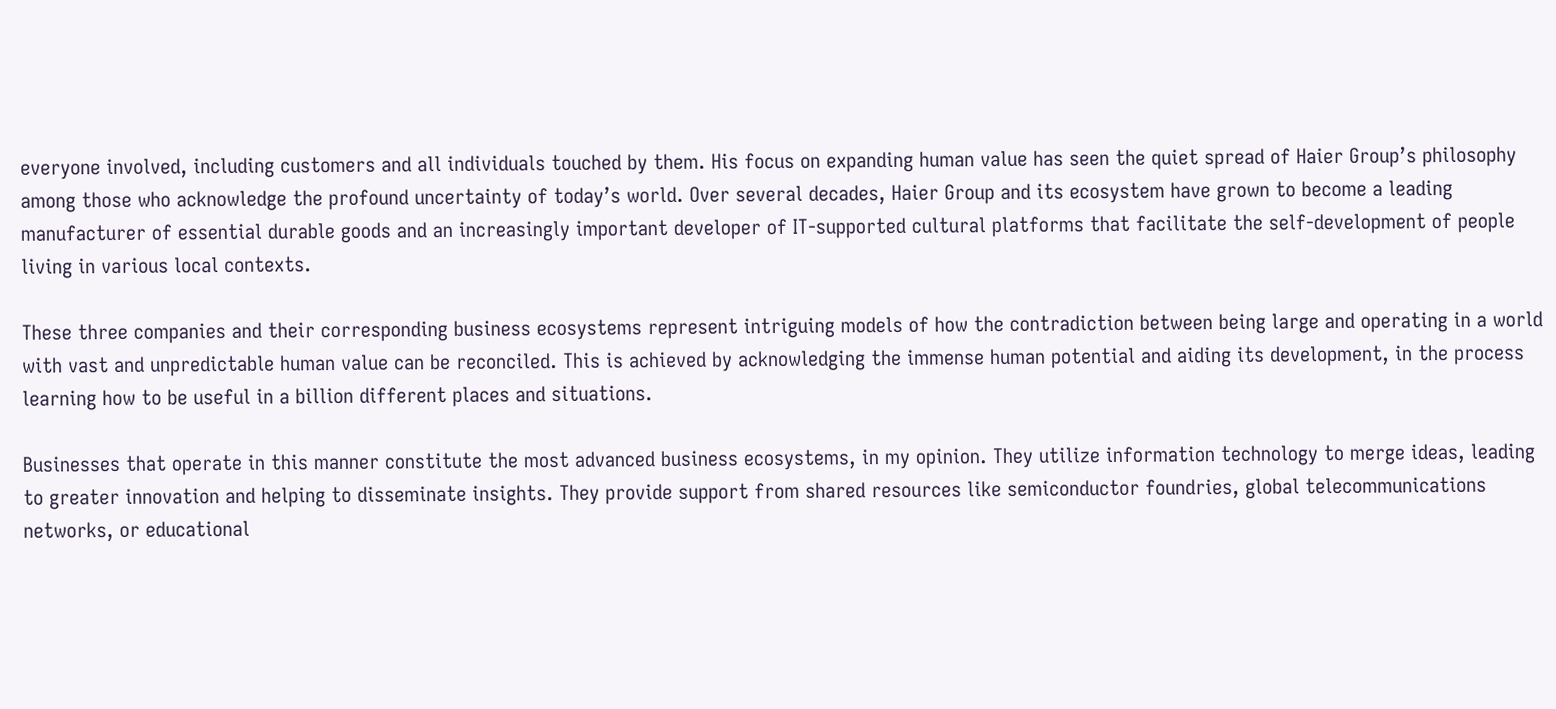everyone involved, including customers and all individuals touched by them. His focus on expanding human value has seen the quiet spread of Haier Group’s philosophy among those who acknowledge the profound uncertainty of today’s world. Over several decades, Haier Group and its ecosystem have grown to become a leading manufacturer of essential durable goods and an increasingly important developer of IT-supported cultural platforms that facilitate the self-development of people living in various local contexts.

These three companies and their corresponding business ecosystems represent intriguing models of how the contradiction between being large and operating in a world with vast and unpredictable human value can be reconciled. This is achieved by acknowledging the immense human potential and aiding its development, in the process learning how to be useful in a billion different places and situations.

Businesses that operate in this manner constitute the most advanced business ecosystems, in my opinion. They utilize information technology to merge ideas, leading to greater innovation and helping to disseminate insights. They provide support from shared resources like semiconductor foundries, global telecommunications networks, or educational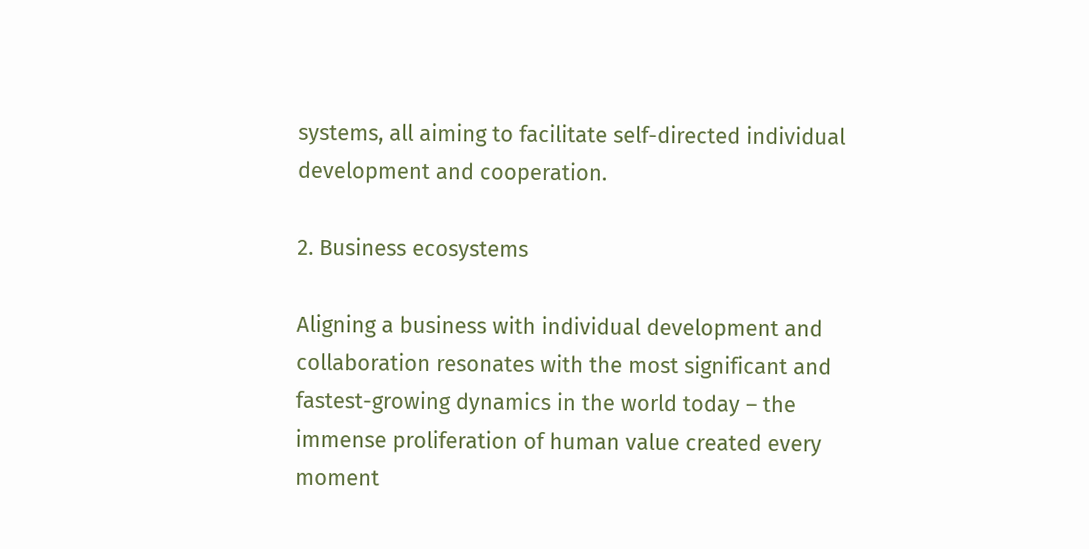systems, all aiming to facilitate self-directed individual development and cooperation.

2. Business ecosystems

Aligning a business with individual development and collaboration resonates with the most significant and fastest-growing dynamics in the world today – the immense proliferation of human value created every moment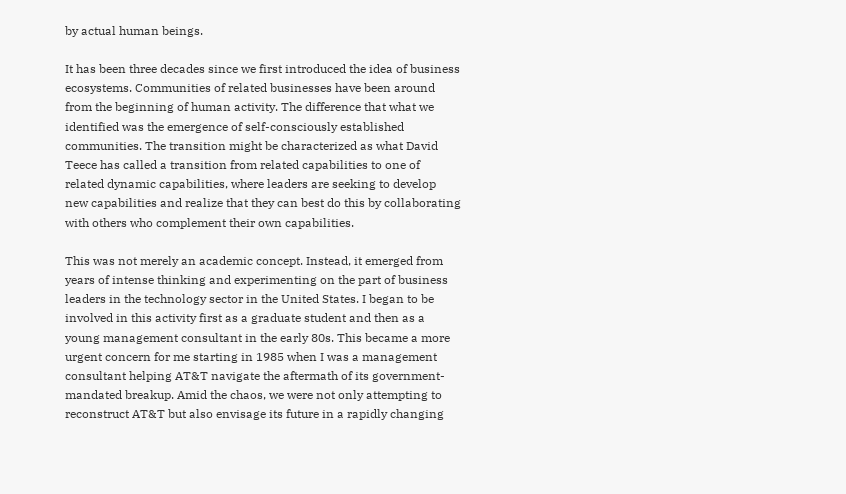by actual human beings.

It has been three decades since we first introduced the idea of business ecosystems. Communities of related businesses have been around from the beginning of human activity. The difference that what we identified was the emergence of self-consciously established communities. The transition might be characterized as what David Teece has called a transition from related capabilities to one of related dynamic capabilities, where leaders are seeking to develop new capabilities and realize that they can best do this by collaborating with others who complement their own capabilities.

This was not merely an academic concept. Instead, it emerged from years of intense thinking and experimenting on the part of business leaders in the technology sector in the United States. I began to be involved in this activity first as a graduate student and then as a young management consultant in the early 80s. This became a more urgent concern for me starting in 1985 when I was a management consultant helping AT&T navigate the aftermath of its government-mandated breakup. Amid the chaos, we were not only attempting to reconstruct AT&T but also envisage its future in a rapidly changing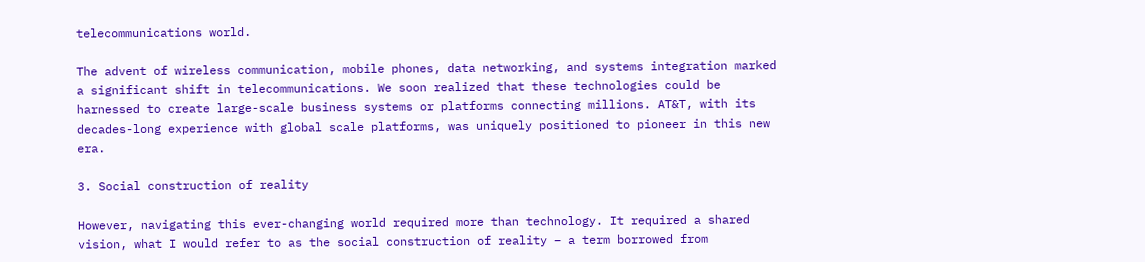telecommunications world.

The advent of wireless communication, mobile phones, data networking, and systems integration marked a significant shift in telecommunications. We soon realized that these technologies could be harnessed to create large-scale business systems or platforms connecting millions. AT&T, with its decades-long experience with global scale platforms, was uniquely positioned to pioneer in this new era.

3. Social construction of reality

However, navigating this ever-changing world required more than technology. It required a shared vision, what I would refer to as the social construction of reality – a term borrowed from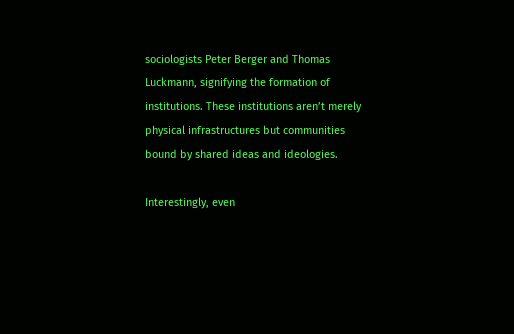sociologists Peter Berger and Thomas Luckmann, signifying the formation of institutions. These institutions aren’t merely physical infrastructures but communities bound by shared ideas and ideologies.

Interestingly, even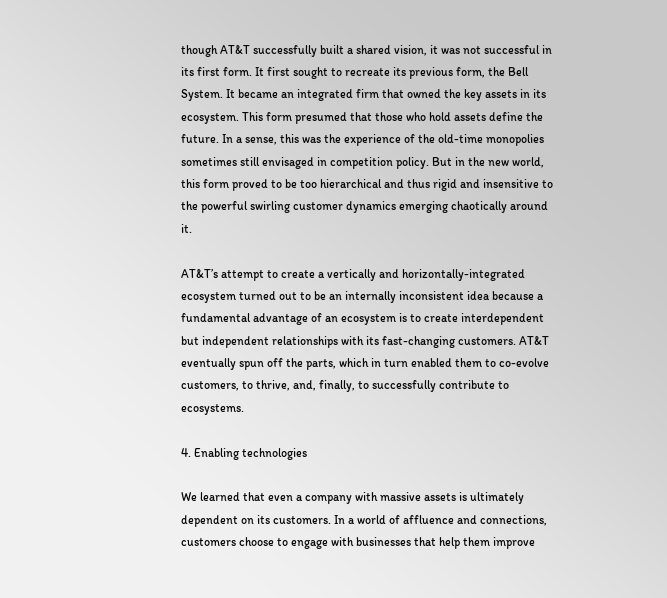though AT&T successfully built a shared vision, it was not successful in its first form. It first sought to recreate its previous form, the Bell System. It became an integrated firm that owned the key assets in its ecosystem. This form presumed that those who hold assets define the future. In a sense, this was the experience of the old-time monopolies sometimes still envisaged in competition policy. But in the new world, this form proved to be too hierarchical and thus rigid and insensitive to the powerful swirling customer dynamics emerging chaotically around it.

AT&T’s attempt to create a vertically and horizontally-integrated ecosystem turned out to be an internally inconsistent idea because a fundamental advantage of an ecosystem is to create interdependent but independent relationships with its fast-changing customers. AT&T eventually spun off the parts, which in turn enabled them to co-evolve customers, to thrive, and, finally, to successfully contribute to ecosystems.

4. Enabling technologies

We learned that even a company with massive assets is ultimately dependent on its customers. In a world of affluence and connections, customers choose to engage with businesses that help them improve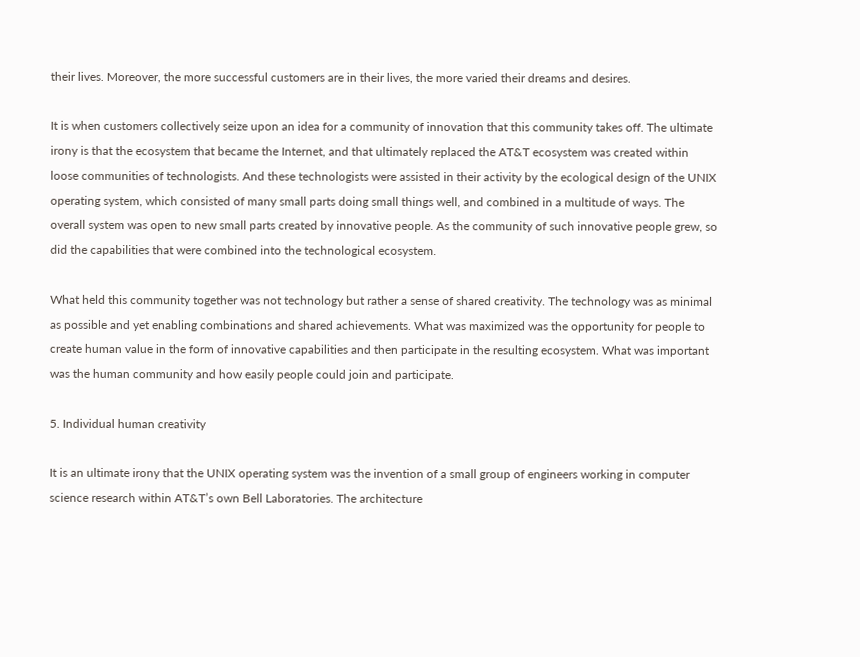their lives. Moreover, the more successful customers are in their lives, the more varied their dreams and desires.

It is when customers collectively seize upon an idea for a community of innovation that this community takes off. The ultimate irony is that the ecosystem that became the Internet, and that ultimately replaced the AT&T ecosystem was created within loose communities of technologists. And these technologists were assisted in their activity by the ecological design of the UNIX operating system, which consisted of many small parts doing small things well, and combined in a multitude of ways. The overall system was open to new small parts created by innovative people. As the community of such innovative people grew, so did the capabilities that were combined into the technological ecosystem.

What held this community together was not technology but rather a sense of shared creativity. The technology was as minimal as possible and yet enabling combinations and shared achievements. What was maximized was the opportunity for people to create human value in the form of innovative capabilities and then participate in the resulting ecosystem. What was important was the human community and how easily people could join and participate.

5. Individual human creativity

It is an ultimate irony that the UNIX operating system was the invention of a small group of engineers working in computer science research within AT&T’s own Bell Laboratories. The architecture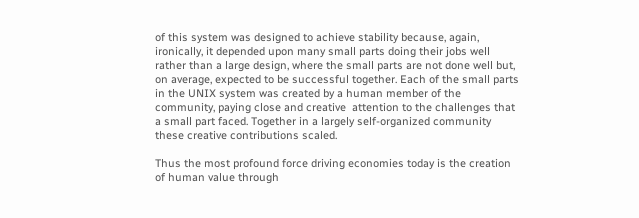of this system was designed to achieve stability because, again, ironically, it depended upon many small parts doing their jobs well rather than a large design, where the small parts are not done well but, on average, expected to be successful together. Each of the small parts in the UNIX system was created by a human member of the community, paying close and creative  attention to the challenges that a small part faced. Together in a largely self-organized community these creative contributions scaled.

Thus the most profound force driving economies today is the creation of human value through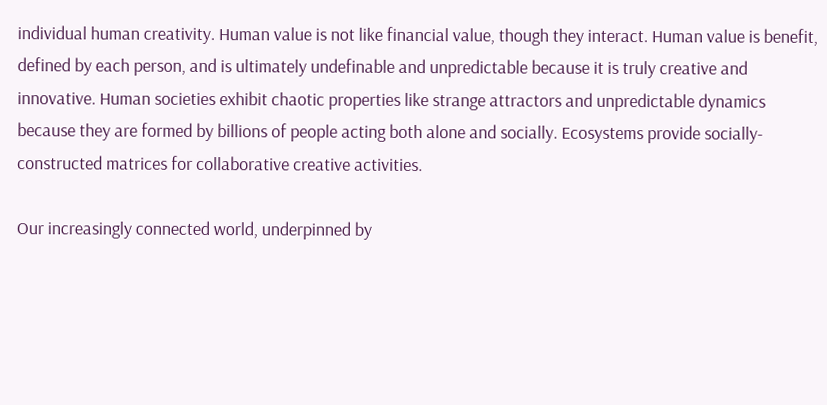individual human creativity. Human value is not like financial value, though they interact. Human value is benefit, defined by each person, and is ultimately undefinable and unpredictable because it is truly creative and innovative. Human societies exhibit chaotic properties like strange attractors and unpredictable dynamics because they are formed by billions of people acting both alone and socially. Ecosystems provide socially-constructed matrices for collaborative creative activities.

Our increasingly connected world, underpinned by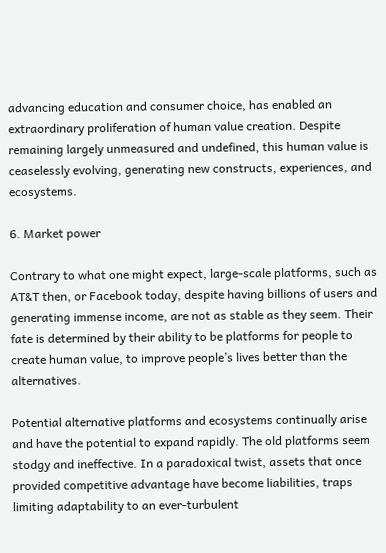advancing education and consumer choice, has enabled an extraordinary proliferation of human value creation. Despite remaining largely unmeasured and undefined, this human value is ceaselessly evolving, generating new constructs, experiences, and ecosystems.

6. Market power

Contrary to what one might expect, large-scale platforms, such as AT&T then, or Facebook today, despite having billions of users and generating immense income, are not as stable as they seem. Their fate is determined by their ability to be platforms for people to create human value, to improve people’s lives better than the alternatives.

Potential alternative platforms and ecosystems continually arise and have the potential to expand rapidly. The old platforms seem stodgy and ineffective. In a paradoxical twist, assets that once provided competitive advantage have become liabilities, traps limiting adaptability to an ever-turbulent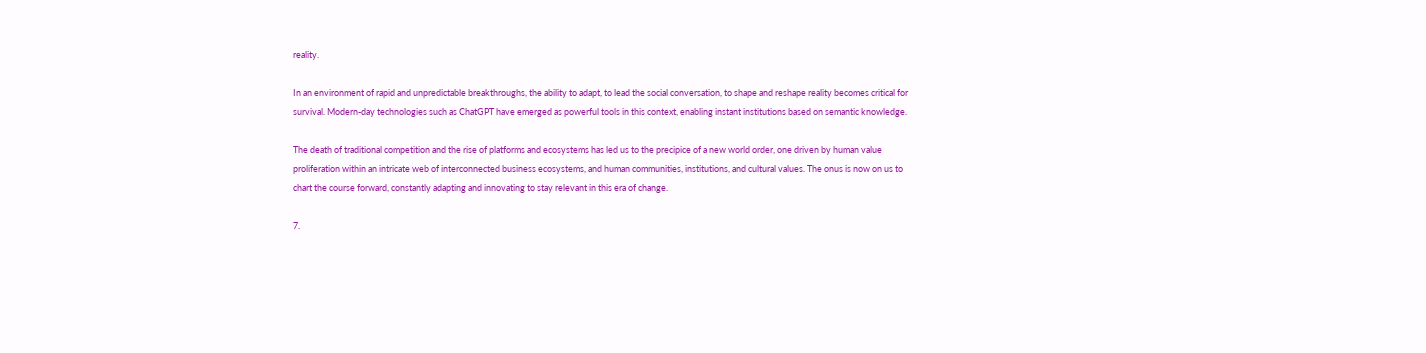reality.

In an environment of rapid and unpredictable breakthroughs, the ability to adapt, to lead the social conversation, to shape and reshape reality becomes critical for survival. Modern-day technologies such as ChatGPT have emerged as powerful tools in this context, enabling instant institutions based on semantic knowledge.

The death of traditional competition and the rise of platforms and ecosystems has led us to the precipice of a new world order, one driven by human value proliferation within an intricate web of interconnected business ecosystems, and human communities, institutions, and cultural values. The onus is now on us to chart the course forward, constantly adapting and innovating to stay relevant in this era of change.

7.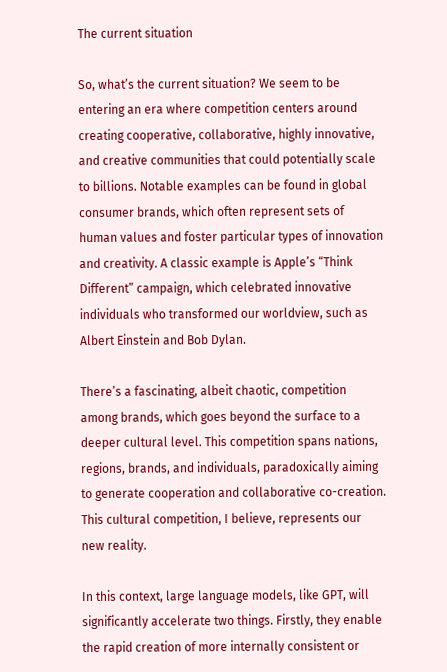The current situation

So, what’s the current situation? We seem to be entering an era where competition centers around creating cooperative, collaborative, highly innovative, and creative communities that could potentially scale to billions. Notable examples can be found in global consumer brands, which often represent sets of human values and foster particular types of innovation and creativity. A classic example is Apple’s “Think Different” campaign, which celebrated innovative individuals who transformed our worldview, such as Albert Einstein and Bob Dylan.

There’s a fascinating, albeit chaotic, competition among brands, which goes beyond the surface to a deeper cultural level. This competition spans nations, regions, brands, and individuals, paradoxically aiming to generate cooperation and collaborative co-creation. This cultural competition, I believe, represents our new reality.

In this context, large language models, like GPT, will significantly accelerate two things. Firstly, they enable the rapid creation of more internally consistent or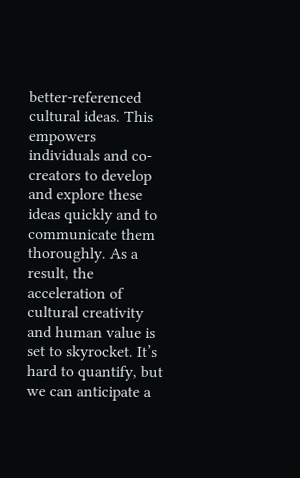better-referenced cultural ideas. This empowers individuals and co-creators to develop and explore these ideas quickly and to communicate them thoroughly. As a result, the acceleration of cultural creativity and human value is set to skyrocket. It’s hard to quantify, but we can anticipate a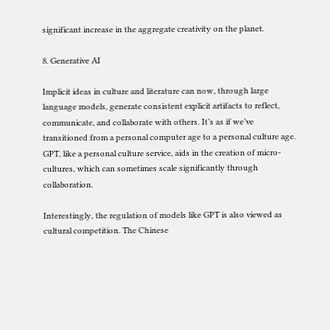significant increase in the aggregate creativity on the planet.

8. Generative AI

Implicit ideas in culture and literature can now, through large language models, generate consistent explicit artifacts to reflect, communicate, and collaborate with others. It’s as if we’ve transitioned from a personal computer age to a personal culture age. GPT, like a personal culture service, aids in the creation of micro-cultures, which can sometimes scale significantly through collaboration.

Interestingly, the regulation of models like GPT is also viewed as cultural competition. The Chinese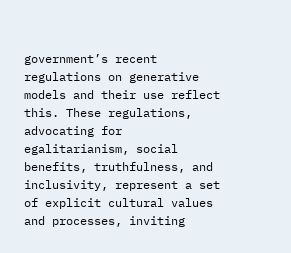government’s recent regulations on generative models and their use reflect this. These regulations, advocating for egalitarianism, social benefits, truthfulness, and inclusivity, represent a set of explicit cultural values and processes, inviting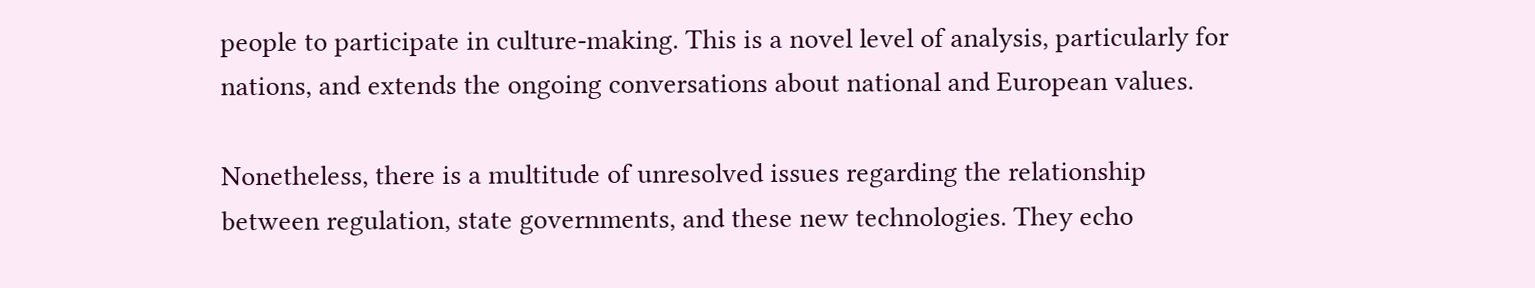people to participate in culture-making. This is a novel level of analysis, particularly for nations, and extends the ongoing conversations about national and European values.

Nonetheless, there is a multitude of unresolved issues regarding the relationship between regulation, state governments, and these new technologies. They echo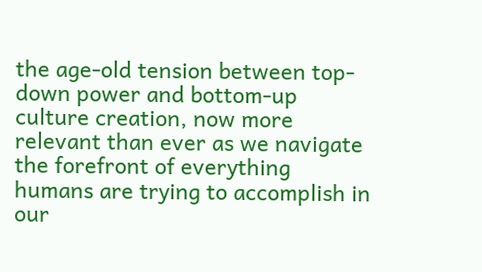the age-old tension between top-down power and bottom-up culture creation, now more relevant than ever as we navigate the forefront of everything humans are trying to accomplish in our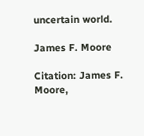uncertain world.

James F. Moore

Citation: James F. Moore,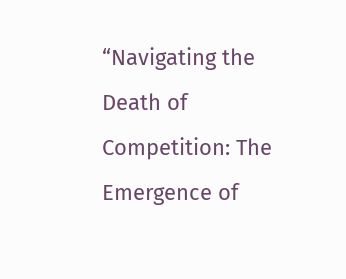“Navigating the Death of Competition: The Emergence of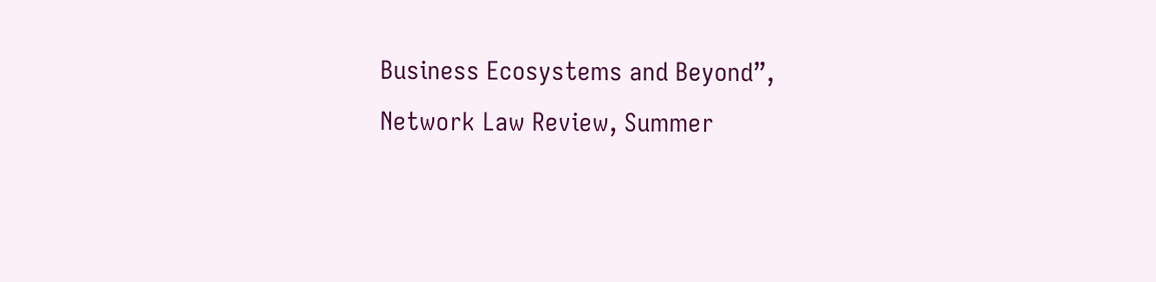Business Ecosystems and Beyond”, Network Law Review, Summer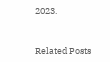2023.


Related Posts